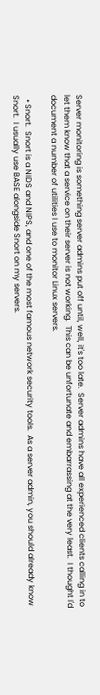Server monitoring is something server admins put off until, well, it's too late.  Server admins have all experienced clients calling in to let them know that a service on their server is not working.  This can be unfortunate and embarrassing at the very least.  I thought I'd document a number of utilities I use to monitor Linux servers.

  • Snort.  Snort is a NIDS and NIPS, and one of the most famous network security tools.  As a server admin, you should already know Snort.  I usually use BASE alongside Snort on my servers.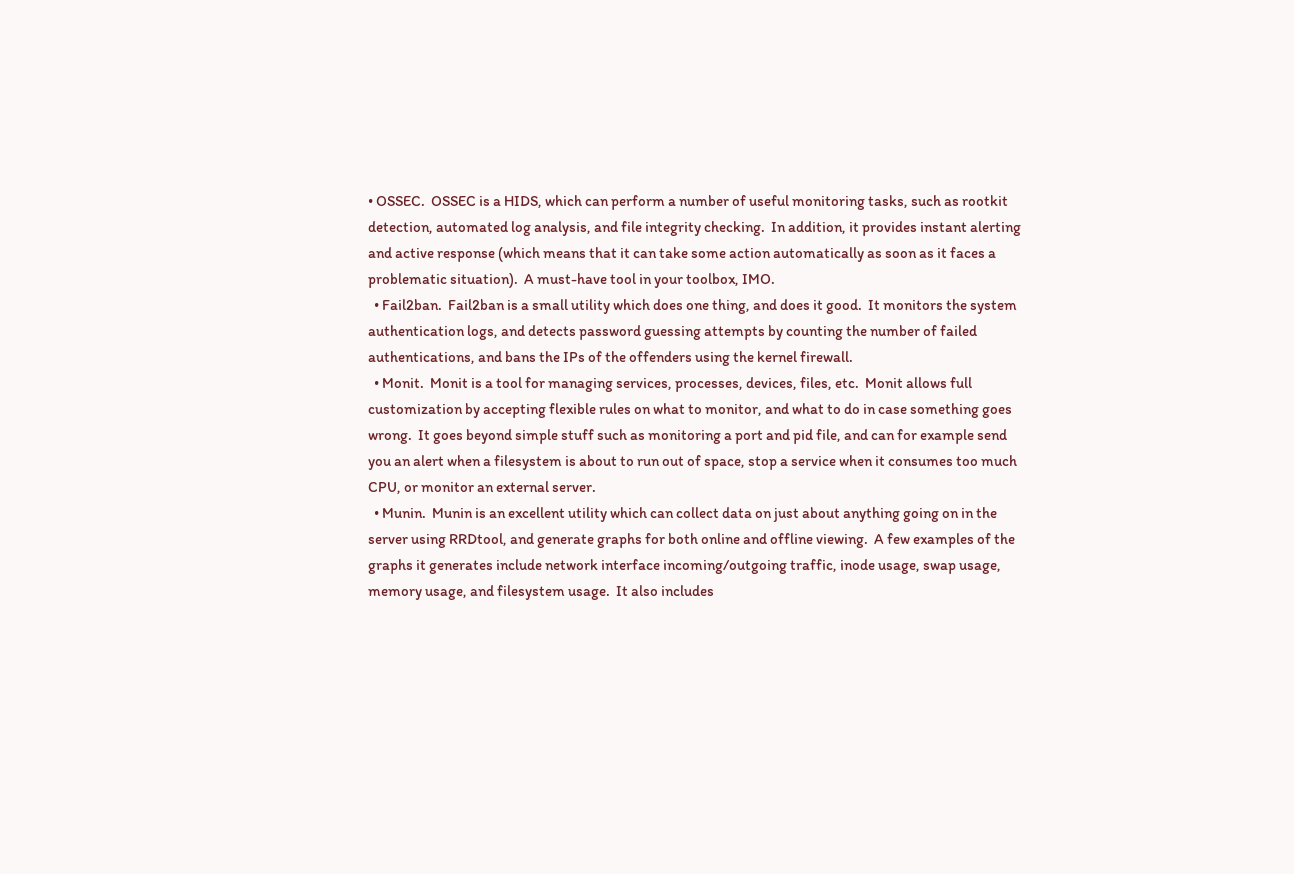• OSSEC.  OSSEC is a HIDS, which can perform a number of useful monitoring tasks, such as rootkit detection, automated log analysis, and file integrity checking.  In addition, it provides instant alerting and active response (which means that it can take some action automatically as soon as it faces a problematic situation).  A must-have tool in your toolbox, IMO.
  • Fail2ban.  Fail2ban is a small utility which does one thing, and does it good.  It monitors the system authentication logs, and detects password guessing attempts by counting the number of failed authentications, and bans the IPs of the offenders using the kernel firewall.
  • Monit.  Monit is a tool for managing services, processes, devices, files, etc.  Monit allows full customization by accepting flexible rules on what to monitor, and what to do in case something goes wrong.  It goes beyond simple stuff such as monitoring a port and pid file, and can for example send you an alert when a filesystem is about to run out of space, stop a service when it consumes too much CPU, or monitor an external server.
  • Munin.  Munin is an excellent utility which can collect data on just about anything going on in the server using RRDtool, and generate graphs for both online and offline viewing.  A few examples of the graphs it generates include network interface incoming/outgoing traffic, inode usage, swap usage, memory usage, and filesystem usage.  It also includes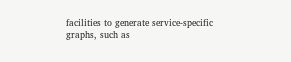facilities to generate service-specific graphs, such as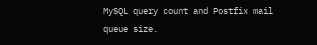MySQL query count and Postfix mail queue size.